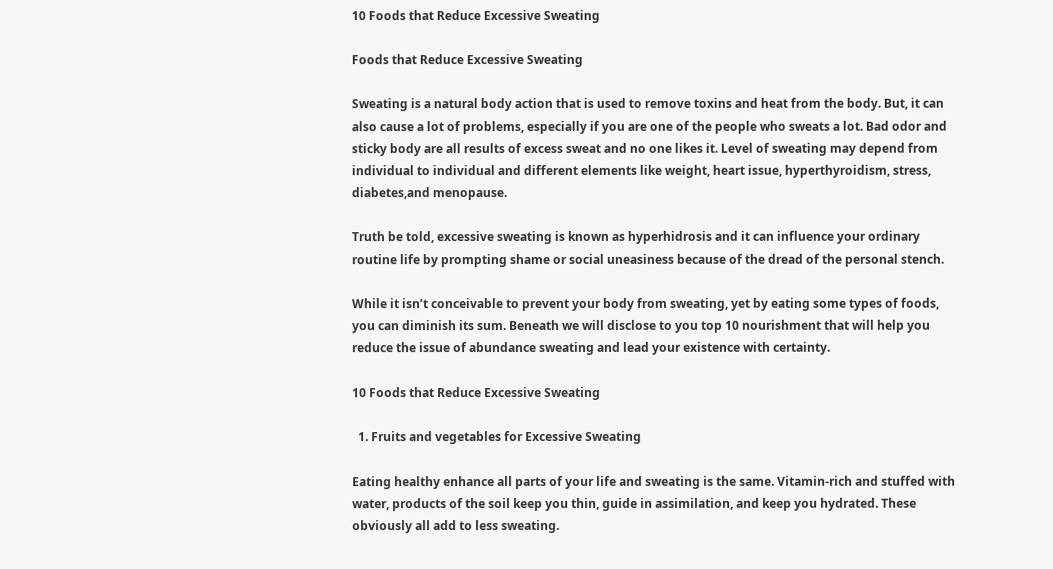10 Foods that Reduce Excessive Sweating

Foods that Reduce Excessive Sweating

Sweating is a natural body action that is used to remove toxins and heat from the body. But, it can also cause a lot of problems, especially if you are one of the people who sweats a lot. Bad odor and sticky body are all results of excess sweat and no one likes it. Level of sweating may depend from individual to individual and different elements like weight, heart issue, hyperthyroidism, stress, diabetes,and menopause.

Truth be told, excessive sweating is known as hyperhidrosis and it can influence your ordinary routine life by prompting shame or social uneasiness because of the dread of the personal stench.

While it isn’t conceivable to prevent your body from sweating, yet by eating some types of foods, you can diminish its sum. Beneath we will disclose to you top 10 nourishment that will help you reduce the issue of abundance sweating and lead your existence with certainty.

10 Foods that Reduce Excessive Sweating

  1. Fruits and vegetables for Excessive Sweating

Eating healthy enhance all parts of your life and sweating is the same. Vitamin-rich and stuffed with water, products of the soil keep you thin, guide in assimilation, and keep you hydrated. These obviously all add to less sweating.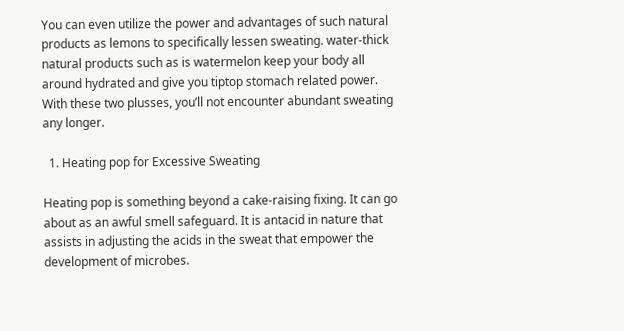You can even utilize the power and advantages of such natural products as lemons to specifically lessen sweating. water-thick natural products such as is watermelon keep your body all around hydrated and give you tiptop stomach related power. With these two plusses, you’ll not encounter abundant sweating any longer.

  1. Heating pop for Excessive Sweating

Heating pop is something beyond a cake-raising fixing. It can go about as an awful smell safeguard. It is antacid in nature that assists in adjusting the acids in the sweat that empower the development of microbes.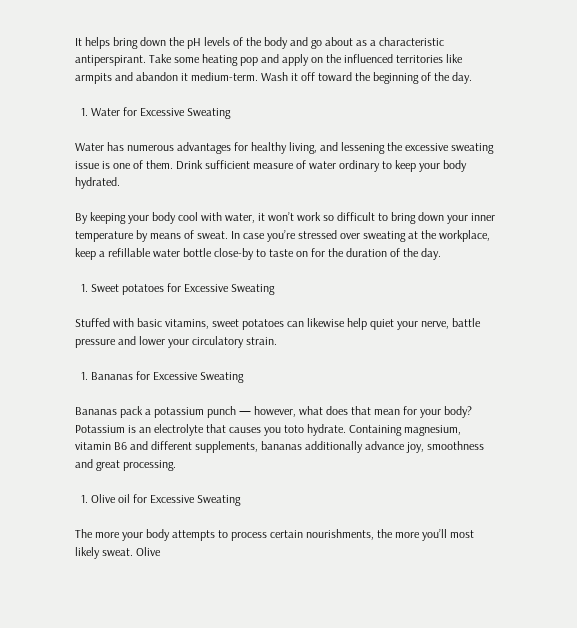It helps bring down the pH levels of the body and go about as a characteristic antiperspirant. Take some heating pop and apply on the influenced territories like armpits and abandon it medium-term. Wash it off toward the beginning of the day.

  1. Water for Excessive Sweating

Water has numerous advantages for healthy living, and lessening the excessive sweating issue is one of them. Drink sufficient measure of water ordinary to keep your body hydrated.

By keeping your body cool with water, it won’t work so difficult to bring down your inner temperature by means of sweat. In case you’re stressed over sweating at the workplace, keep a refillable water bottle close-by to taste on for the duration of the day.

  1. Sweet potatoes for Excessive Sweating

Stuffed with basic vitamins, sweet potatoes can likewise help quiet your nerve, battle pressure and lower your circulatory strain.

  1. Bananas for Excessive Sweating

Bananas pack a potassium punch — however, what does that mean for your body? Potassium is an electrolyte that causes you toto hydrate. Containing magnesium, vitamin B6 and different supplements, bananas additionally advance joy, smoothness and great processing.

  1. Olive oil for Excessive Sweating

The more your body attempts to process certain nourishments, the more you’ll most likely sweat. Olive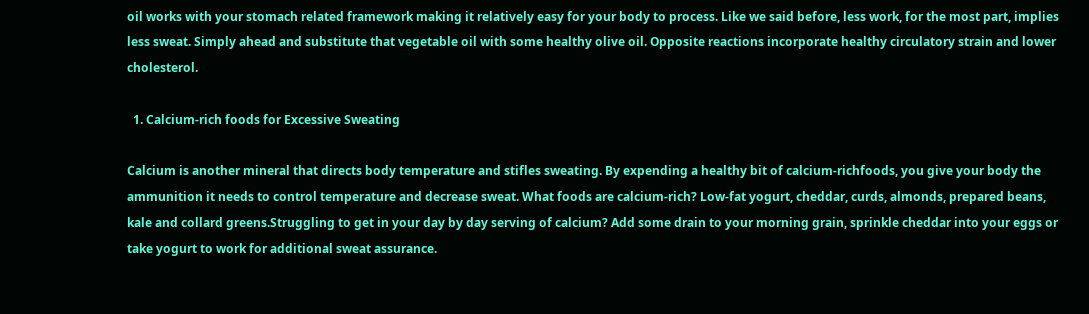oil works with your stomach related framework making it relatively easy for your body to process. Like we said before, less work, for the most part, implies less sweat. Simply ahead and substitute that vegetable oil with some healthy olive oil. Opposite reactions incorporate healthy circulatory strain and lower cholesterol.

  1. Calcium-rich foods for Excessive Sweating

Calcium is another mineral that directs body temperature and stifles sweating. By expending a healthy bit of calcium-richfoods, you give your body the ammunition it needs to control temperature and decrease sweat. What foods are calcium-rich? Low-fat yogurt, cheddar, curds, almonds, prepared beans, kale and collard greens.Struggling to get in your day by day serving of calcium? Add some drain to your morning grain, sprinkle cheddar into your eggs or take yogurt to work for additional sweat assurance.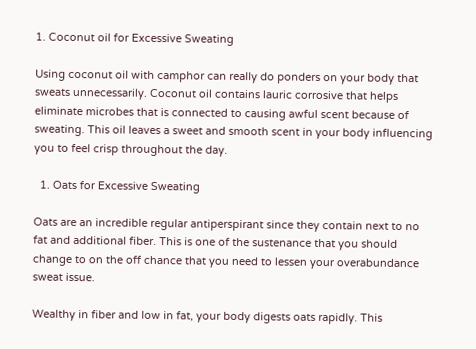1. Coconut oil for Excessive Sweating

Using coconut oil with camphor can really do ponders on your body that sweats unnecessarily. Coconut oil contains lauric corrosive that helps eliminate microbes that is connected to causing awful scent because of sweating. This oil leaves a sweet and smooth scent in your body influencing you to feel crisp throughout the day.

  1. Oats for Excessive Sweating

Oats are an incredible regular antiperspirant since they contain next to no fat and additional fiber. This is one of the sustenance that you should change to on the off chance that you need to lessen your overabundance sweat issue.

Wealthy in fiber and low in fat, your body digests oats rapidly. This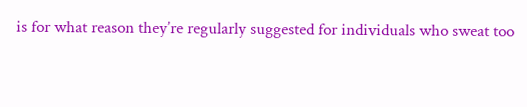is for what reason they’re regularly suggested for individuals who sweat too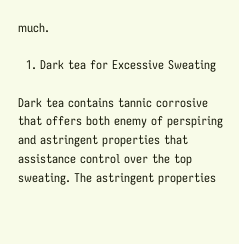much.

  1. Dark tea for Excessive Sweating

Dark tea contains tannic corrosive that offers both enemy of perspiring and astringent properties that assistance control over the top sweating. The astringent properties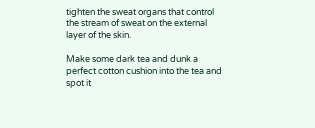tighten the sweat organs that control the stream of sweat on the external layer of the skin.

Make some dark tea and dunk a perfect cotton cushion into the tea and spot it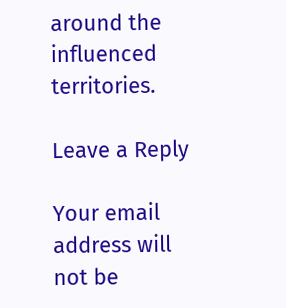around the influenced territories.

Leave a Reply

Your email address will not be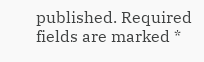published. Required fields are marked *